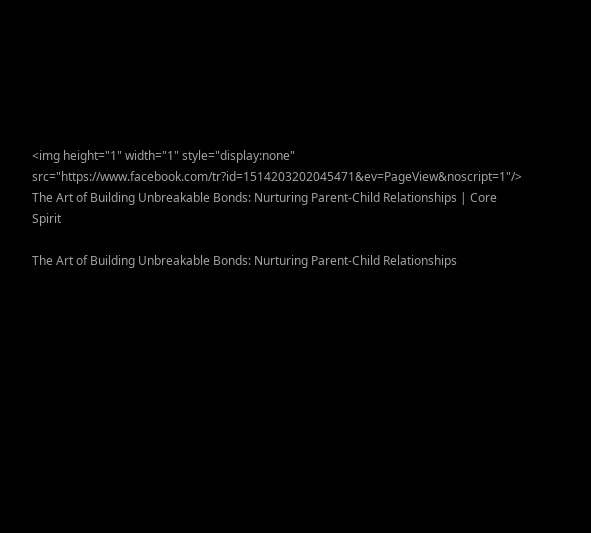<img height="1" width="1" style="display:none" src="https://www.facebook.com/tr?id=1514203202045471&ev=PageView&noscript=1"/> The Art of Building Unbreakable Bonds: Nurturing Parent-Child Relationships | Core Spirit

The Art of Building Unbreakable Bonds: Nurturing Parent-Child Relationships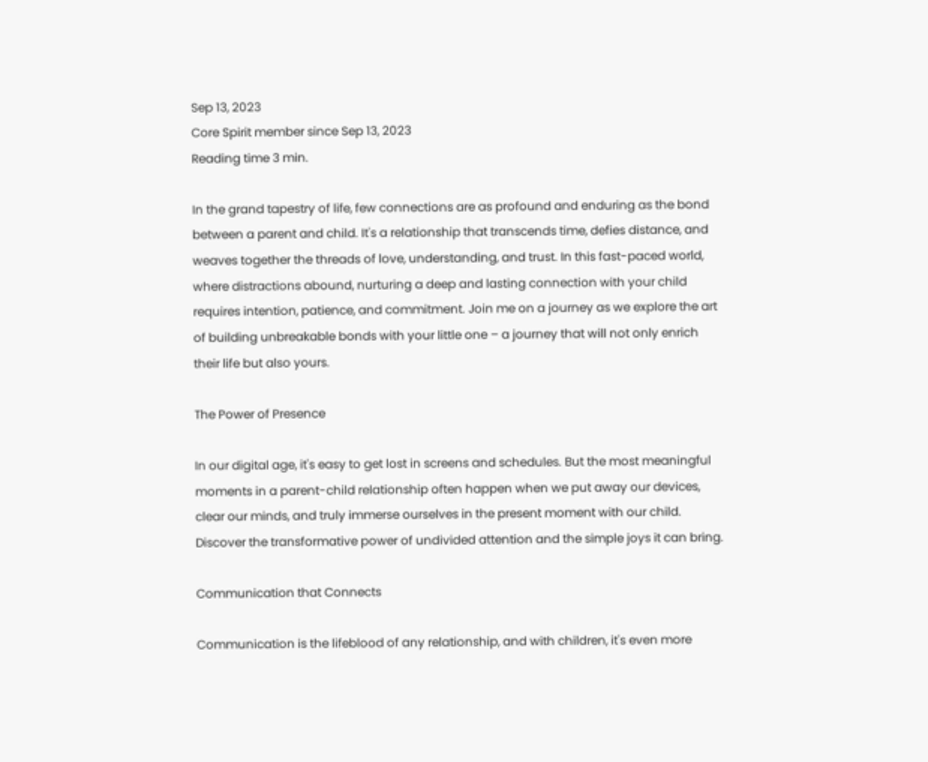Sep 13, 2023
Core Spirit member since Sep 13, 2023
Reading time 3 min.

In the grand tapestry of life, few connections are as profound and enduring as the bond between a parent and child. It's a relationship that transcends time, defies distance, and weaves together the threads of love, understanding, and trust. In this fast-paced world, where distractions abound, nurturing a deep and lasting connection with your child requires intention, patience, and commitment. Join me on a journey as we explore the art of building unbreakable bonds with your little one – a journey that will not only enrich their life but also yours.

The Power of Presence

In our digital age, it's easy to get lost in screens and schedules. But the most meaningful moments in a parent-child relationship often happen when we put away our devices, clear our minds, and truly immerse ourselves in the present moment with our child. Discover the transformative power of undivided attention and the simple joys it can bring.

Communication that Connects

Communication is the lifeblood of any relationship, and with children, it's even more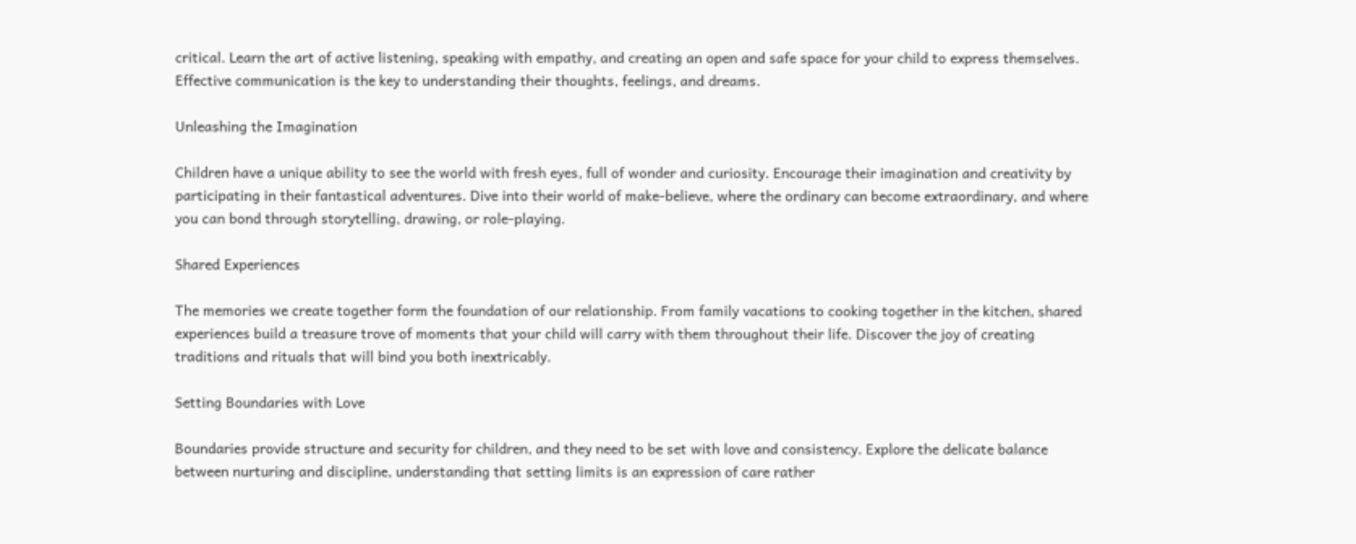critical. Learn the art of active listening, speaking with empathy, and creating an open and safe space for your child to express themselves. Effective communication is the key to understanding their thoughts, feelings, and dreams.

Unleashing the Imagination

Children have a unique ability to see the world with fresh eyes, full of wonder and curiosity. Encourage their imagination and creativity by participating in their fantastical adventures. Dive into their world of make-believe, where the ordinary can become extraordinary, and where you can bond through storytelling, drawing, or role-playing.

Shared Experiences

The memories we create together form the foundation of our relationship. From family vacations to cooking together in the kitchen, shared experiences build a treasure trove of moments that your child will carry with them throughout their life. Discover the joy of creating traditions and rituals that will bind you both inextricably.

Setting Boundaries with Love

Boundaries provide structure and security for children, and they need to be set with love and consistency. Explore the delicate balance between nurturing and discipline, understanding that setting limits is an expression of care rather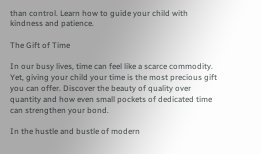than control. Learn how to guide your child with kindness and patience.

The Gift of Time

In our busy lives, time can feel like a scarce commodity. Yet, giving your child your time is the most precious gift you can offer. Discover the beauty of quality over quantity and how even small pockets of dedicated time can strengthen your bond.

In the hustle and bustle of modern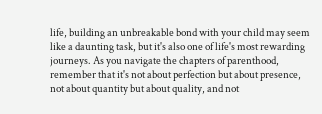life, building an unbreakable bond with your child may seem like a daunting task, but it's also one of life's most rewarding journeys. As you navigate the chapters of parenthood, remember that it's not about perfection but about presence, not about quantity but about quality, and not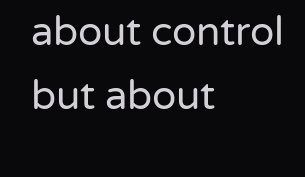about control but about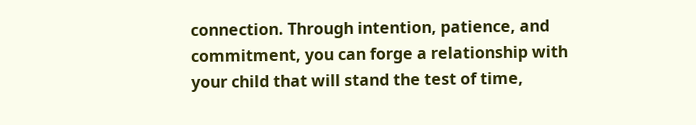connection. Through intention, patience, and commitment, you can forge a relationship with your child that will stand the test of time,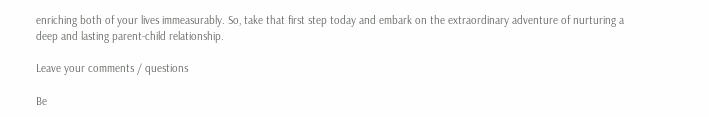enriching both of your lives immeasurably. So, take that first step today and embark on the extraordinary adventure of nurturing a deep and lasting parent-child relationship.

Leave your comments / questions

Be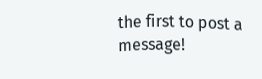the first to post a message!